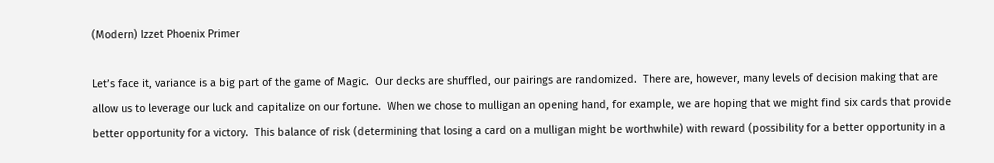(Modern) Izzet Phoenix Primer

Let’s face it, variance is a big part of the game of Magic.  Our decks are shuffled, our pairings are randomized.  There are, however, many levels of decision making that are allow us to leverage our luck and capitalize on our fortune.  When we chose to mulligan an opening hand, for example, we are hoping that we might find six cards that provide better opportunity for a victory.  This balance of risk (determining that losing a card on a mulligan might be worthwhile) with reward (possibility for a better opportunity in a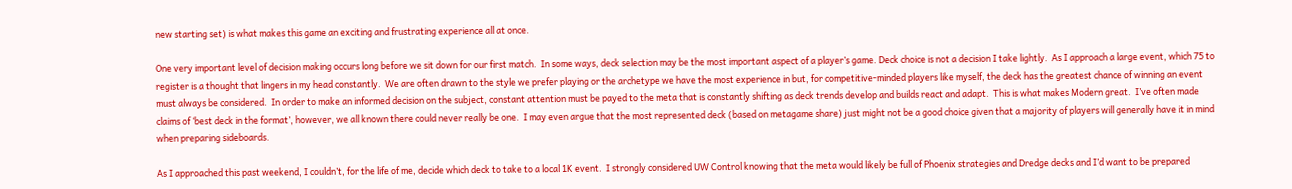new starting set) is what makes this game an exciting and frustrating experience all at once.

One very important level of decision making occurs long before we sit down for our first match.  In some ways, deck selection may be the most important aspect of a player’s game. Deck choice is not a decision I take lightly.  As I approach a large event, which 75 to register is a thought that lingers in my head constantly.  We are often drawn to the style we prefer playing or the archetype we have the most experience in but, for competitive-minded players like myself, the deck has the greatest chance of winning an event must always be considered.  In order to make an informed decision on the subject, constant attention must be payed to the meta that is constantly shifting as deck trends develop and builds react and adapt.  This is what makes Modern great.  I’ve often made claims of ‘best deck in the format’, however, we all known there could never really be one.  I may even argue that the most represented deck (based on metagame share) just might not be a good choice given that a majority of players will generally have it in mind when preparing sideboards.

As I approached this past weekend, I couldn’t, for the life of me, decide which deck to take to a local 1K event.  I strongly considered UW Control knowing that the meta would likely be full of Phoenix strategies and Dredge decks and I’d want to be prepared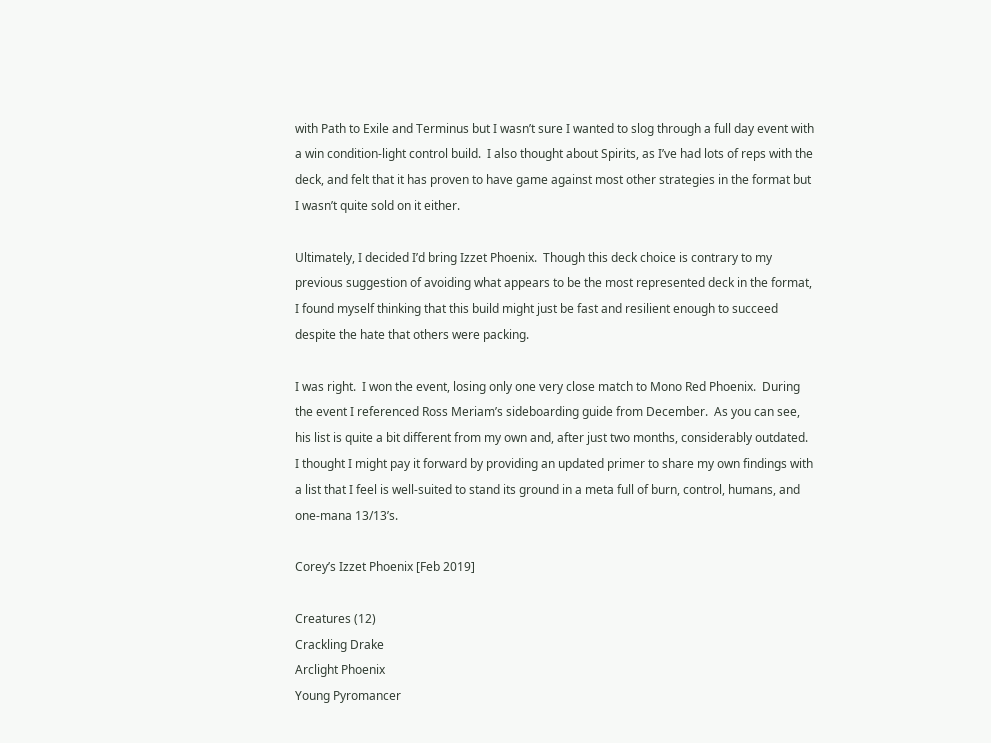with Path to Exile and Terminus but I wasn’t sure I wanted to slog through a full day event with a win condition-light control build.  I also thought about Spirits, as I’ve had lots of reps with the deck, and felt that it has proven to have game against most other strategies in the format but I wasn’t quite sold on it either.

Ultimately, I decided I’d bring Izzet Phoenix.  Though this deck choice is contrary to my previous suggestion of avoiding what appears to be the most represented deck in the format, I found myself thinking that this build might just be fast and resilient enough to succeed despite the hate that others were packing.

I was right.  I won the event, losing only one very close match to Mono Red Phoenix.  During the event I referenced Ross Meriam’s sideboarding guide from December.  As you can see, his list is quite a bit different from my own and, after just two months, considerably outdated.  I thought I might pay it forward by providing an updated primer to share my own findings with a list that I feel is well-suited to stand its ground in a meta full of burn, control, humans, and one-mana 13/13’s.

Corey’s Izzet Phoenix [Feb 2019]

Creatures (12)
Crackling Drake
Arclight Phoenix
Young Pyromancer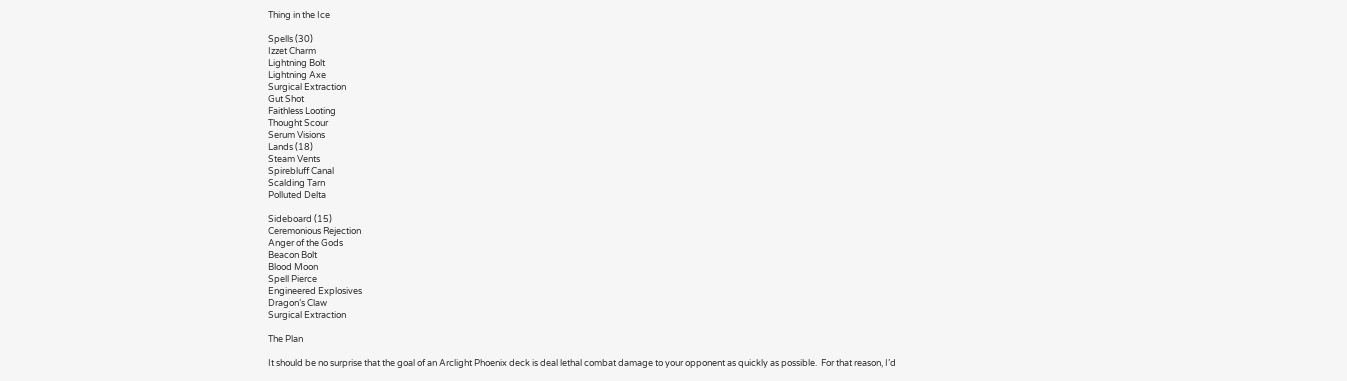Thing in the Ice

Spells (30)
Izzet Charm
Lightning Bolt
Lightning Axe
Surgical Extraction
Gut Shot
Faithless Looting
Thought Scour
Serum Visions
Lands (18)
Steam Vents
Spirebluff Canal
Scalding Tarn
Polluted Delta

Sideboard (15)
Ceremonious Rejection
Anger of the Gods
Beacon Bolt
Blood Moon
Spell Pierce
Engineered Explosives
Dragon’s Claw
Surgical Extraction

The Plan

It should be no surprise that the goal of an Arclight Phoenix deck is deal lethal combat damage to your opponent as quickly as possible.  For that reason, I’d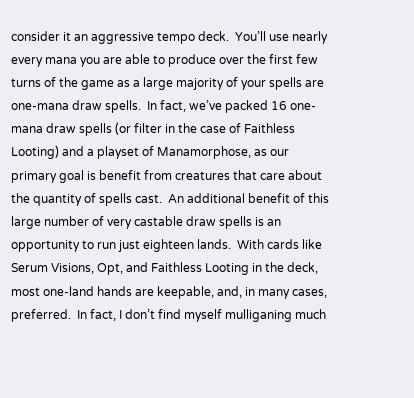consider it an aggressive tempo deck.  You’ll use nearly every mana you are able to produce over the first few turns of the game as a large majority of your spells are one-mana draw spells.  In fact, we’ve packed 16 one-mana draw spells (or filter in the case of Faithless Looting) and a playset of Manamorphose, as our primary goal is benefit from creatures that care about the quantity of spells cast.  An additional benefit of this large number of very castable draw spells is an opportunity to run just eighteen lands.  With cards like Serum Visions, Opt, and Faithless Looting in the deck, most one-land hands are keepable, and, in many cases, preferred.  In fact, I don’t find myself mulliganing much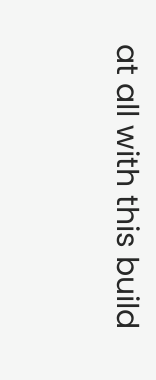at all with this build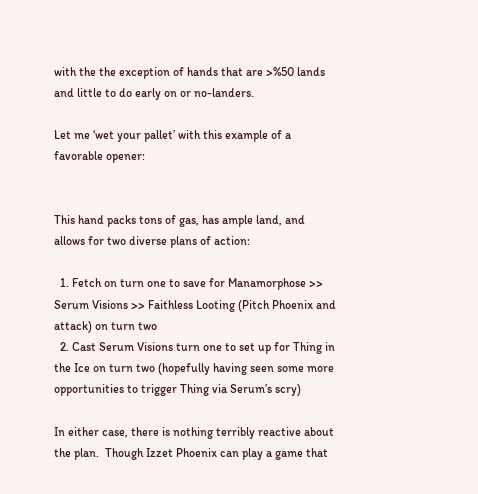with the the exception of hands that are >%50 lands and little to do early on or no-landers.

Let me ‘wet your pallet’ with this example of a favorable opener:


This hand packs tons of gas, has ample land, and allows for two diverse plans of action:

  1. Fetch on turn one to save for Manamorphose >> Serum Visions >> Faithless Looting (Pitch Phoenix and attack) on turn two
  2. Cast Serum Visions turn one to set up for Thing in the Ice on turn two (hopefully having seen some more opportunities to trigger Thing via Serum’s scry)

In either case, there is nothing terribly reactive about the plan.  Though Izzet Phoenix can play a game that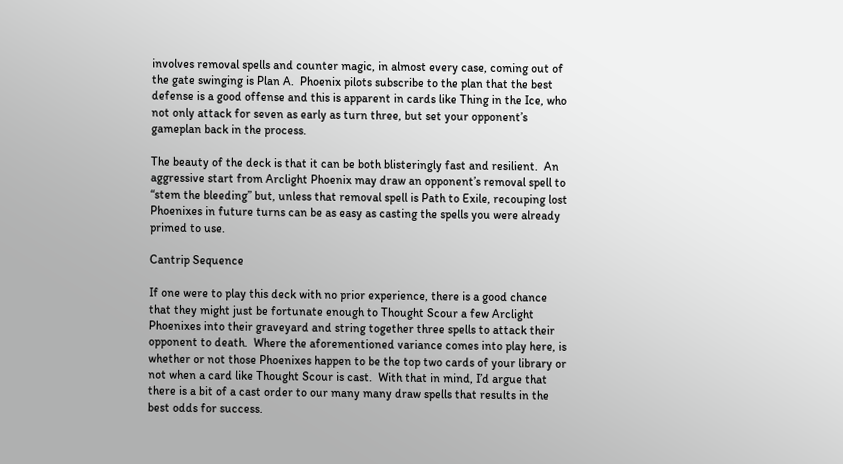involves removal spells and counter magic, in almost every case, coming out of the gate swinging is Plan A.  Phoenix pilots subscribe to the plan that the best defense is a good offense and this is apparent in cards like Thing in the Ice, who not only attack for seven as early as turn three, but set your opponent’s gameplan back in the process.

The beauty of the deck is that it can be both blisteringly fast and resilient.  An aggressive start from Arclight Phoenix may draw an opponent’s removal spell to “stem the bleeding” but, unless that removal spell is Path to Exile, recouping lost Phoenixes in future turns can be as easy as casting the spells you were already primed to use.

Cantrip Sequence

If one were to play this deck with no prior experience, there is a good chance that they might just be fortunate enough to Thought Scour a few Arclight Phoenixes into their graveyard and string together three spells to attack their opponent to death.  Where the aforementioned variance comes into play here, is whether or not those Phoenixes happen to be the top two cards of your library or not when a card like Thought Scour is cast.  With that in mind, I’d argue that there is a bit of a cast order to our many many draw spells that results in the best odds for success.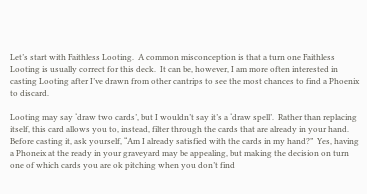Let’s start with Faithless Looting.  A common misconception is that a turn one Faithless Looting is usually correct for this deck.  It can be, however, I am more often interested in casting Looting after I’ve drawn from other cantrips to see the most chances to find a Phoenix to discard.

Looting may say ‘draw two cards’, but I wouldn’t say it’s a ‘draw spell’.  Rather than replacing itself, this card allows you to, instead, filter through the cards that are already in your hand.  Before casting it, ask yourself, “Am I already satisfied with the cards in my hand?”  Yes, having a Phoneix at the ready in your graveyard may be appealing, but making the decision on turn one of which cards you are ok pitching when you don’t find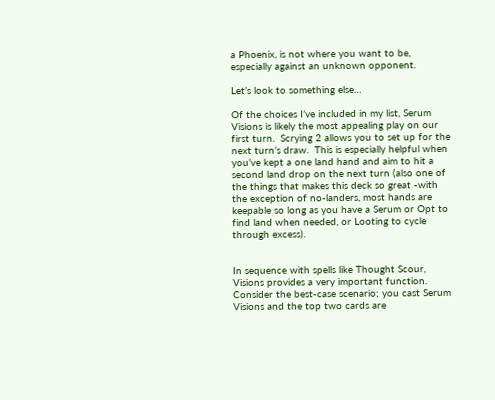a Phoenix, is not where you want to be, especially against an unknown opponent.

Let’s look to something else…

Of the choices I’ve included in my list, Serum Visions is likely the most appealing play on our first turn.  Scrying 2 allows you to set up for the next turn’s draw.  This is especially helpful when you’ve kept a one land hand and aim to hit a second land drop on the next turn (also one of the things that makes this deck so great -with the exception of no-landers, most hands are keepable so long as you have a Serum or Opt to find land when needed, or Looting to cycle through excess).


In sequence with spells like Thought Scour, Visions provides a very important function.  Consider the best-case scenario; you cast Serum Visions and the top two cards are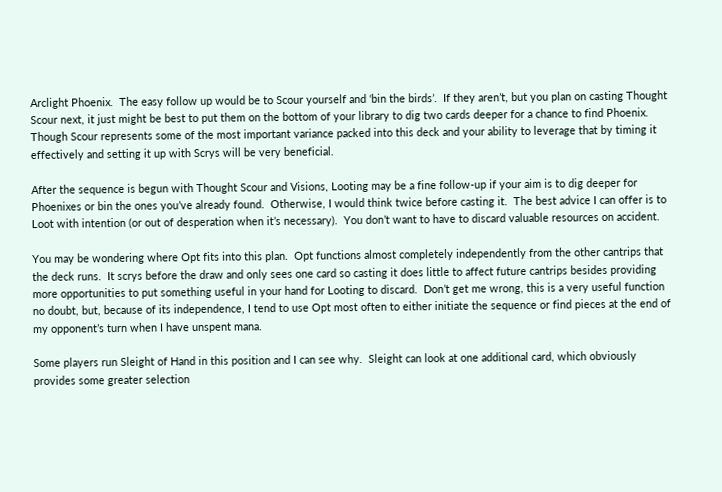Arclight Phoenix.  The easy follow up would be to Scour yourself and ‘bin the birds’.  If they aren’t, but you plan on casting Thought Scour next, it just might be best to put them on the bottom of your library to dig two cards deeper for a chance to find Phoenix.  Though Scour represents some of the most important variance packed into this deck and your ability to leverage that by timing it effectively and setting it up with Scrys will be very beneficial.

After the sequence is begun with Thought Scour and Visions, Looting may be a fine follow-up if your aim is to dig deeper for Phoenixes or bin the ones you’ve already found.  Otherwise, I would think twice before casting it.  The best advice I can offer is to Loot with intention (or out of desperation when it’s necessary).  You don’t want to have to discard valuable resources on accident.

You may be wondering where Opt fits into this plan.  Opt functions almost completely independently from the other cantrips that the deck runs.  It scrys before the draw and only sees one card so casting it does little to affect future cantrips besides providing more opportunities to put something useful in your hand for Looting to discard.  Don’t get me wrong, this is a very useful function no doubt, but, because of its independence, I tend to use Opt most often to either initiate the sequence or find pieces at the end of my opponent’s turn when I have unspent mana.

Some players run Sleight of Hand in this position and I can see why.  Sleight can look at one additional card, which obviously provides some greater selection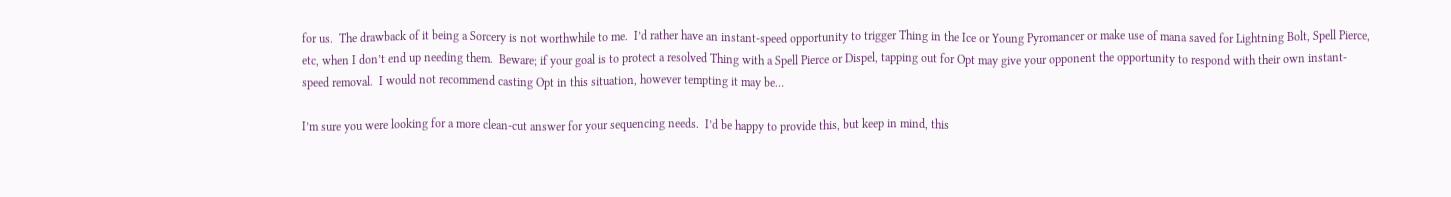for us.  The drawback of it being a Sorcery is not worthwhile to me.  I’d rather have an instant-speed opportunity to trigger Thing in the Ice or Young Pyromancer or make use of mana saved for Lightning Bolt, Spell Pierce, etc, when I don’t end up needing them.  Beware; if your goal is to protect a resolved Thing with a Spell Pierce or Dispel, tapping out for Opt may give your opponent the opportunity to respond with their own instant-speed removal.  I would not recommend casting Opt in this situation, however tempting it may be…

I’m sure you were looking for a more clean-cut answer for your sequencing needs.  I’d be happy to provide this, but keep in mind, this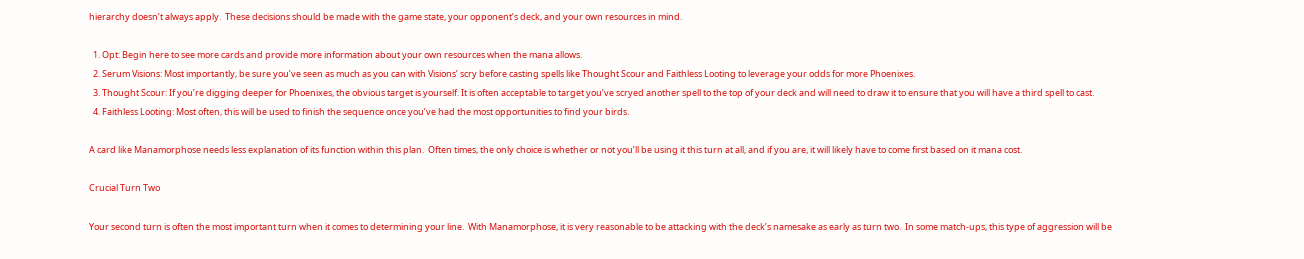hierarchy doesn’t always apply.  These decisions should be made with the game state, your opponent’s deck, and your own resources in mind.

  1. Opt: Begin here to see more cards and provide more information about your own resources when the mana allows.
  2. Serum Visions: Most importantly, be sure you’ve seen as much as you can with Visions’ scry before casting spells like Thought Scour and Faithless Looting to leverage your odds for more Phoenixes.
  3. Thought Scour: If you’re digging deeper for Phoenixes, the obvious target is yourself. It is often acceptable to target you’ve scryed another spell to the top of your deck and will need to draw it to ensure that you will have a third spell to cast.
  4. Faithless Looting: Most often, this will be used to finish the sequence once you’ve had the most opportunities to find your birds.

A card like Manamorphose needs less explanation of its function within this plan.  Often times, the only choice is whether or not you’ll be using it this turn at all, and if you are, it will likely have to come first based on it mana cost.

Crucial Turn Two

Your second turn is often the most important turn when it comes to determining your line.  With Manamorphose, it is very reasonable to be attacking with the deck’s namesake as early as turn two.  In some match-ups, this type of aggression will be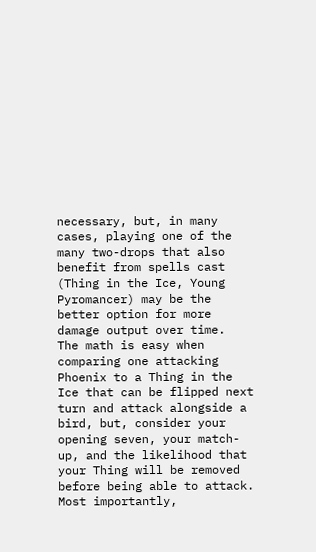necessary, but, in many cases, playing one of the many two-drops that also benefit from spells cast (Thing in the Ice, Young Pyromancer) may be the better option for more damage output over time.  The math is easy when comparing one attacking Phoenix to a Thing in the Ice that can be flipped next turn and attack alongside a bird, but, consider your opening seven, your match-up, and the likelihood that your Thing will be removed before being able to attack.  Most importantly,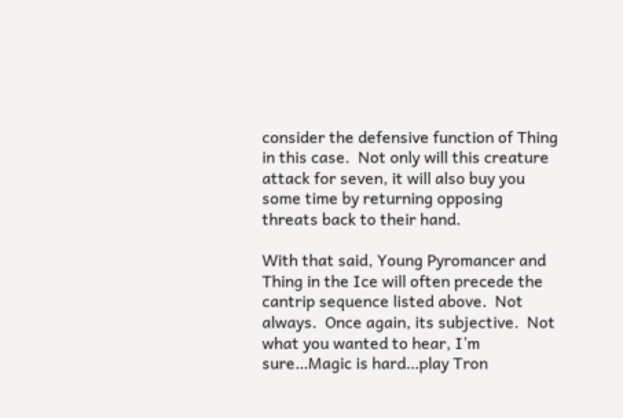consider the defensive function of Thing in this case.  Not only will this creature attack for seven, it will also buy you some time by returning opposing threats back to their hand.

With that said, Young Pyromancer and Thing in the Ice will often precede the cantrip sequence listed above.  Not always.  Once again, its subjective.  Not what you wanted to hear, I’m sure…Magic is hard…play Tron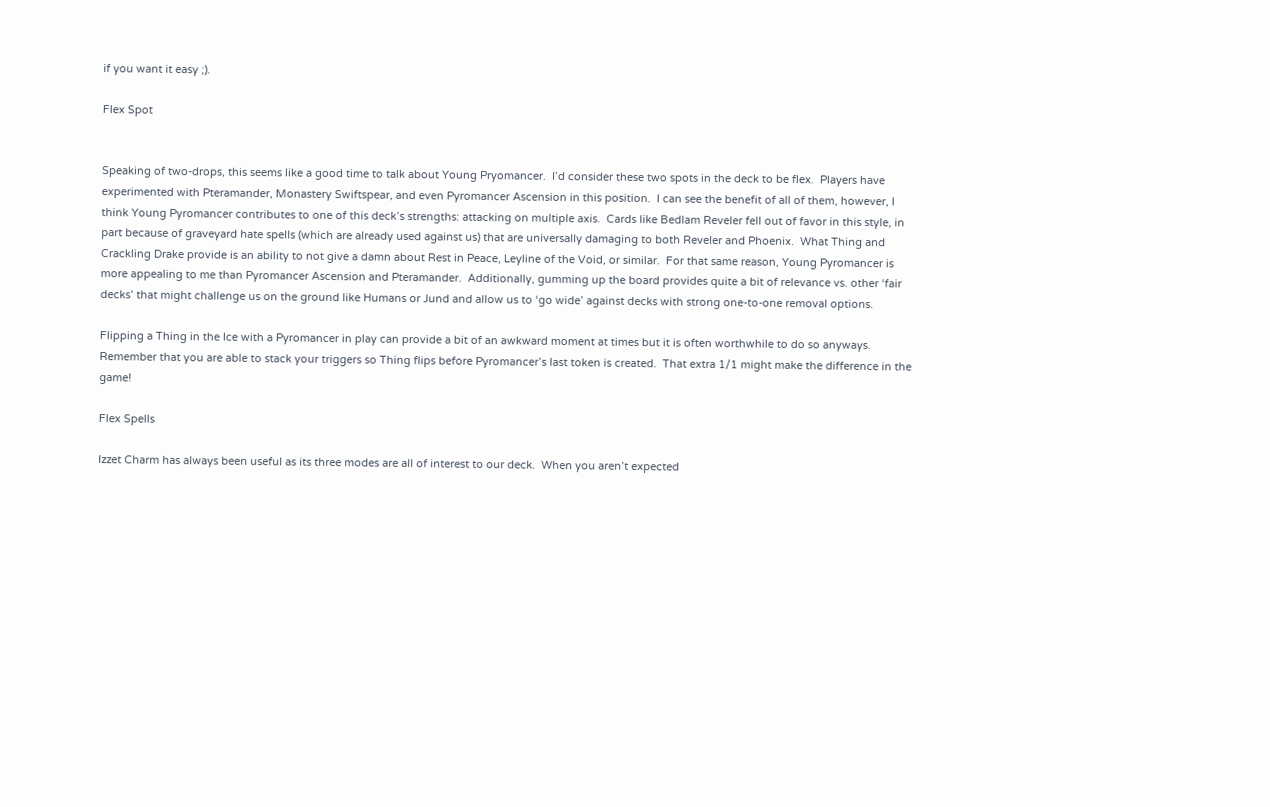if you want it easy ;).

Flex Spot


Speaking of two-drops, this seems like a good time to talk about Young Pryomancer.  I’d consider these two spots in the deck to be flex.  Players have experimented with Pteramander, Monastery Swiftspear, and even Pyromancer Ascension in this position.  I can see the benefit of all of them, however, I think Young Pyromancer contributes to one of this deck’s strengths: attacking on multiple axis.  Cards like Bedlam Reveler fell out of favor in this style, in part because of graveyard hate spells (which are already used against us) that are universally damaging to both Reveler and Phoenix.  What Thing and Crackling Drake provide is an ability to not give a damn about Rest in Peace, Leyline of the Void, or similar.  For that same reason, Young Pyromancer is more appealing to me than Pyromancer Ascension and Pteramander.  Additionally, gumming up the board provides quite a bit of relevance vs. other ‘fair decks’ that might challenge us on the ground like Humans or Jund and allow us to ‘go wide’ against decks with strong one-to-one removal options.

Flipping a Thing in the Ice with a Pyromancer in play can provide a bit of an awkward moment at times but it is often worthwhile to do so anyways.  Remember that you are able to stack your triggers so Thing flips before Pyromancer’s last token is created.  That extra 1/1 might make the difference in the game!

Flex Spells

Izzet Charm has always been useful as its three modes are all of interest to our deck.  When you aren’t expected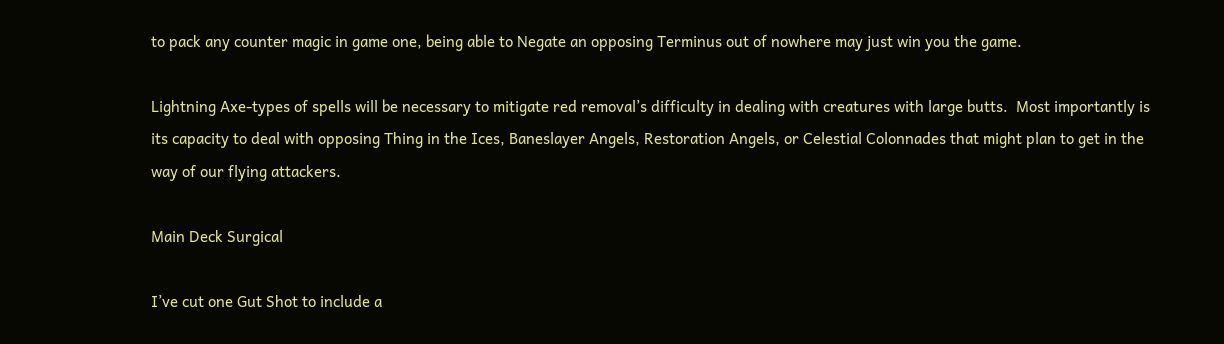to pack any counter magic in game one, being able to Negate an opposing Terminus out of nowhere may just win you the game.

Lightning Axe-types of spells will be necessary to mitigate red removal’s difficulty in dealing with creatures with large butts.  Most importantly is its capacity to deal with opposing Thing in the Ices, Baneslayer Angels, Restoration Angels, or Celestial Colonnades that might plan to get in the way of our flying attackers.

Main Deck Surgical

I’ve cut one Gut Shot to include a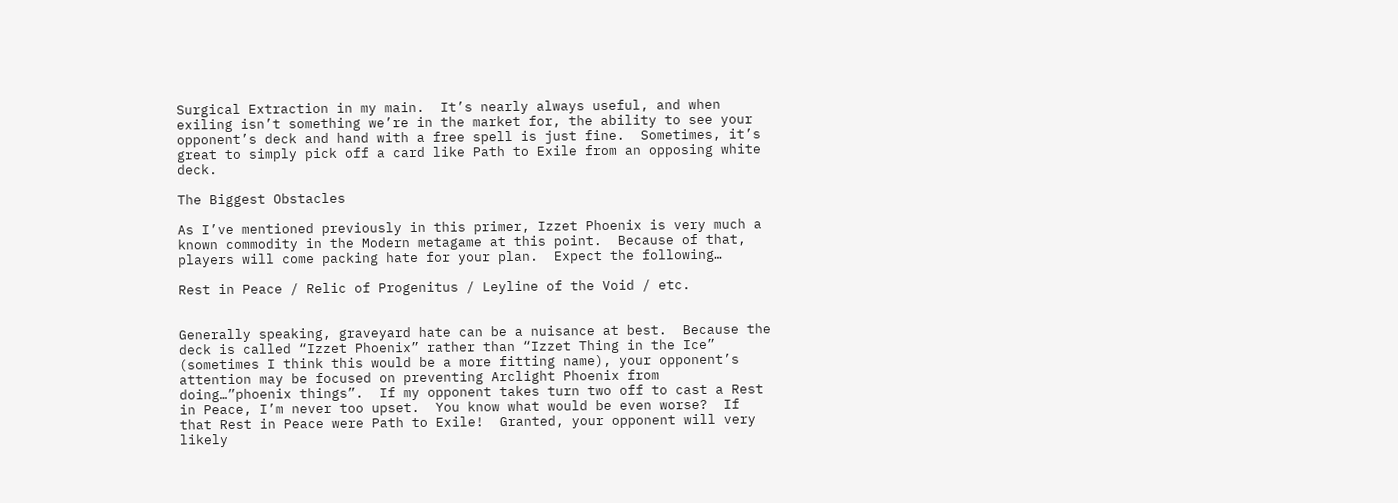Surgical Extraction in my main.  It’s nearly always useful, and when exiling isn’t something we’re in the market for, the ability to see your opponent’s deck and hand with a free spell is just fine.  Sometimes, it’s great to simply pick off a card like Path to Exile from an opposing white deck.

The Biggest Obstacles

As I’ve mentioned previously in this primer, Izzet Phoenix is very much a known commodity in the Modern metagame at this point.  Because of that, players will come packing hate for your plan.  Expect the following…

Rest in Peace / Relic of Progenitus / Leyline of the Void / etc.


Generally speaking, graveyard hate can be a nuisance at best.  Because the deck is called “Izzet Phoenix” rather than “Izzet Thing in the Ice” (sometimes I think this would be a more fitting name), your opponent’s attention may be focused on preventing Arclight Phoenix from doing…”phoenix things”.  If my opponent takes turn two off to cast a Rest in Peace, I’m never too upset.  You know what would be even worse?  If that Rest in Peace were Path to Exile!  Granted, your opponent will very likely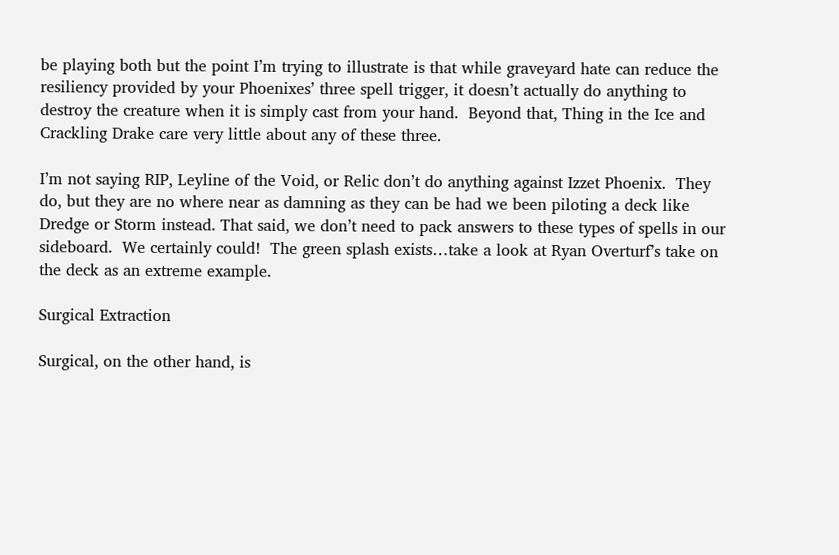be playing both but the point I’m trying to illustrate is that while graveyard hate can reduce the resiliency provided by your Phoenixes’ three spell trigger, it doesn’t actually do anything to destroy the creature when it is simply cast from your hand.  Beyond that, Thing in the Ice and Crackling Drake care very little about any of these three.

I’m not saying RIP, Leyline of the Void, or Relic don’t do anything against Izzet Phoenix.  They do, but they are no where near as damning as they can be had we been piloting a deck like Dredge or Storm instead. That said, we don’t need to pack answers to these types of spells in our sideboard.  We certainly could!  The green splash exists…take a look at Ryan Overturf’s take on the deck as an extreme example.

Surgical Extraction

Surgical, on the other hand, is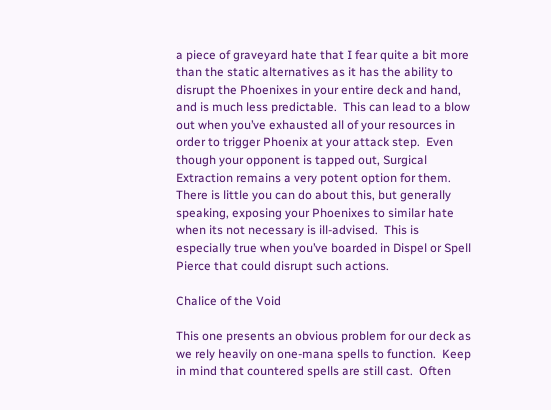a piece of graveyard hate that I fear quite a bit more than the static alternatives as it has the ability to disrupt the Phoenixes in your entire deck and hand, and is much less predictable.  This can lead to a blow out when you’ve exhausted all of your resources in order to trigger Phoenix at your attack step.  Even though your opponent is tapped out, Surgical Extraction remains a very potent option for them.  There is little you can do about this, but generally speaking, exposing your Phoenixes to similar hate when its not necessary is ill-advised.  This is especially true when you’ve boarded in Dispel or Spell Pierce that could disrupt such actions.

Chalice of the Void

This one presents an obvious problem for our deck as we rely heavily on one-mana spells to function.  Keep in mind that countered spells are still cast.  Often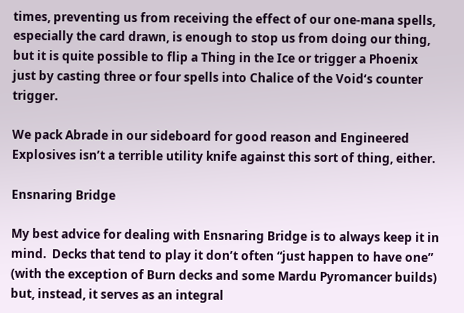times, preventing us from receiving the effect of our one-mana spells, especially the card drawn, is enough to stop us from doing our thing, but it is quite possible to flip a Thing in the Ice or trigger a Phoenix just by casting three or four spells into Chalice of the Void‘s counter trigger.

We pack Abrade in our sideboard for good reason and Engineered Explosives isn’t a terrible utility knife against this sort of thing, either.

Ensnaring Bridge

My best advice for dealing with Ensnaring Bridge is to always keep it in mind.  Decks that tend to play it don’t often “just happen to have one” (with the exception of Burn decks and some Mardu Pyromancer builds) but, instead, it serves as an integral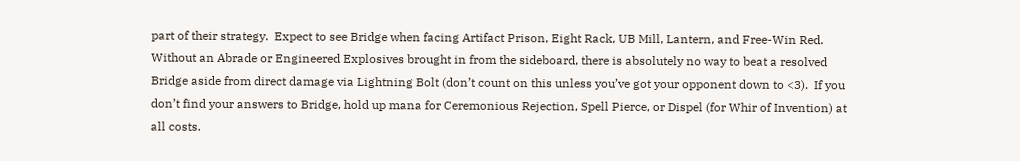part of their strategy.  Expect to see Bridge when facing Artifact Prison, Eight Rack, UB Mill, Lantern, and Free-Win Red.  Without an Abrade or Engineered Explosives brought in from the sideboard, there is absolutely no way to beat a resolved Bridge aside from direct damage via Lightning Bolt (don’t count on this unless you’ve got your opponent down to <3).  If you don’t find your answers to Bridge, hold up mana for Ceremonious Rejection, Spell Pierce, or Dispel (for Whir of Invention) at all costs.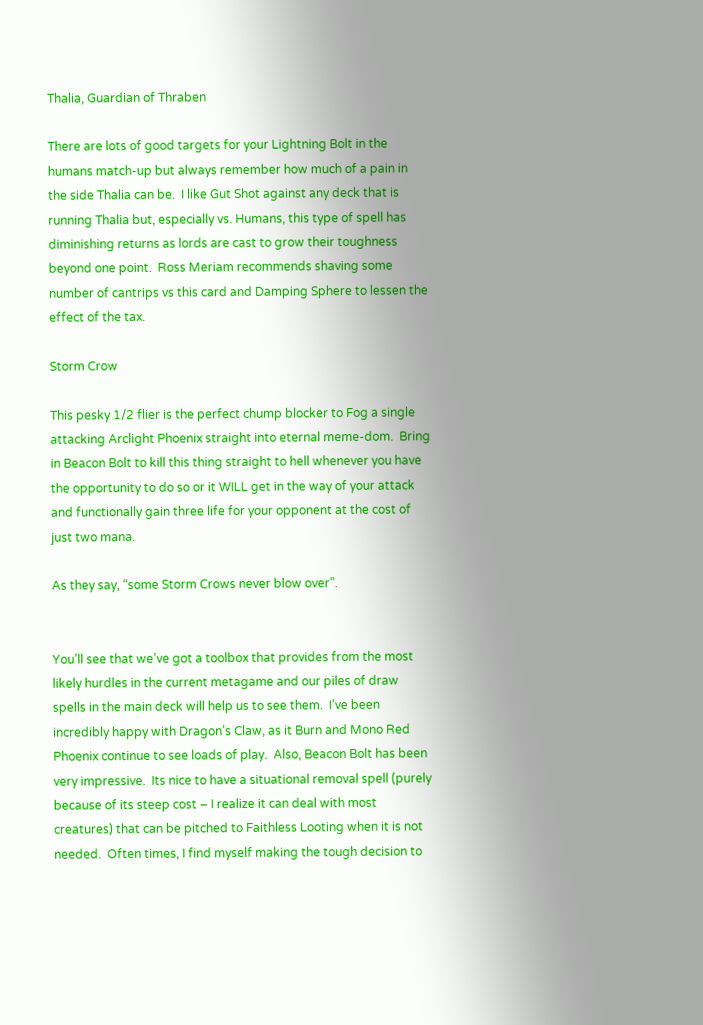Thalia, Guardian of Thraben

There are lots of good targets for your Lightning Bolt in the humans match-up but always remember how much of a pain in the side Thalia can be.  I like Gut Shot against any deck that is running Thalia but, especially vs. Humans, this type of spell has diminishing returns as lords are cast to grow their toughness beyond one point.  Ross Meriam recommends shaving some number of cantrips vs this card and Damping Sphere to lessen the effect of the tax.

Storm Crow

This pesky 1/2 flier is the perfect chump blocker to Fog a single attacking Arclight Phoenix straight into eternal meme-dom.  Bring in Beacon Bolt to kill this thing straight to hell whenever you have the opportunity to do so or it WILL get in the way of your attack and functionally gain three life for your opponent at the cost of just two mana.

As they say, “some Storm Crows never blow over”.


You’ll see that we’ve got a toolbox that provides from the most likely hurdles in the current metagame and our piles of draw spells in the main deck will help us to see them.  I’ve been incredibly happy with Dragon’s Claw, as it Burn and Mono Red Phoenix continue to see loads of play.  Also, Beacon Bolt has been very impressive.  Its nice to have a situational removal spell (purely because of its steep cost – I realize it can deal with most creatures) that can be pitched to Faithless Looting when it is not needed.  Often times, I find myself making the tough decision to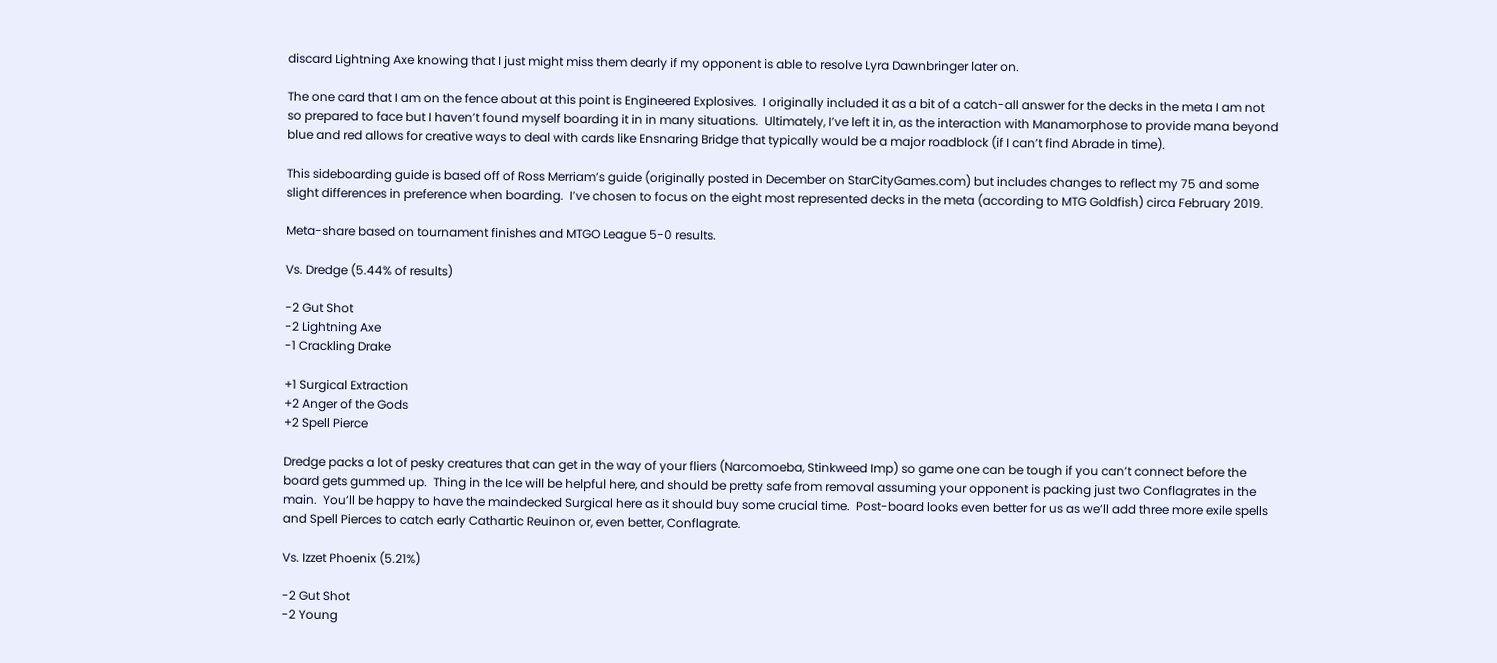discard Lightning Axe knowing that I just might miss them dearly if my opponent is able to resolve Lyra Dawnbringer later on.

The one card that I am on the fence about at this point is Engineered Explosives.  I originally included it as a bit of a catch-all answer for the decks in the meta I am not so prepared to face but I haven’t found myself boarding it in in many situations.  Ultimately, I’ve left it in, as the interaction with Manamorphose to provide mana beyond blue and red allows for creative ways to deal with cards like Ensnaring Bridge that typically would be a major roadblock (if I can’t find Abrade in time).

This sideboarding guide is based off of Ross Merriam’s guide (originally posted in December on StarCityGames.com) but includes changes to reflect my 75 and some slight differences in preference when boarding.  I’ve chosen to focus on the eight most represented decks in the meta (according to MTG Goldfish) circa February 2019.

Meta-share based on tournament finishes and MTGO League 5-0 results.

Vs. Dredge (5.44% of results)

-2 Gut Shot
-2 Lightning Axe
-1 Crackling Drake

+1 Surgical Extraction
+2 Anger of the Gods
+2 Spell Pierce

Dredge packs a lot of pesky creatures that can get in the way of your fliers (Narcomoeba, Stinkweed Imp) so game one can be tough if you can’t connect before the board gets gummed up.  Thing in the Ice will be helpful here, and should be pretty safe from removal assuming your opponent is packing just two Conflagrates in the main.  You’ll be happy to have the maindecked Surgical here as it should buy some crucial time.  Post-board looks even better for us as we’ll add three more exile spells and Spell Pierces to catch early Cathartic Reuinon or, even better, Conflagrate.

Vs. Izzet Phoenix (5.21%)

-2 Gut Shot
-2 Young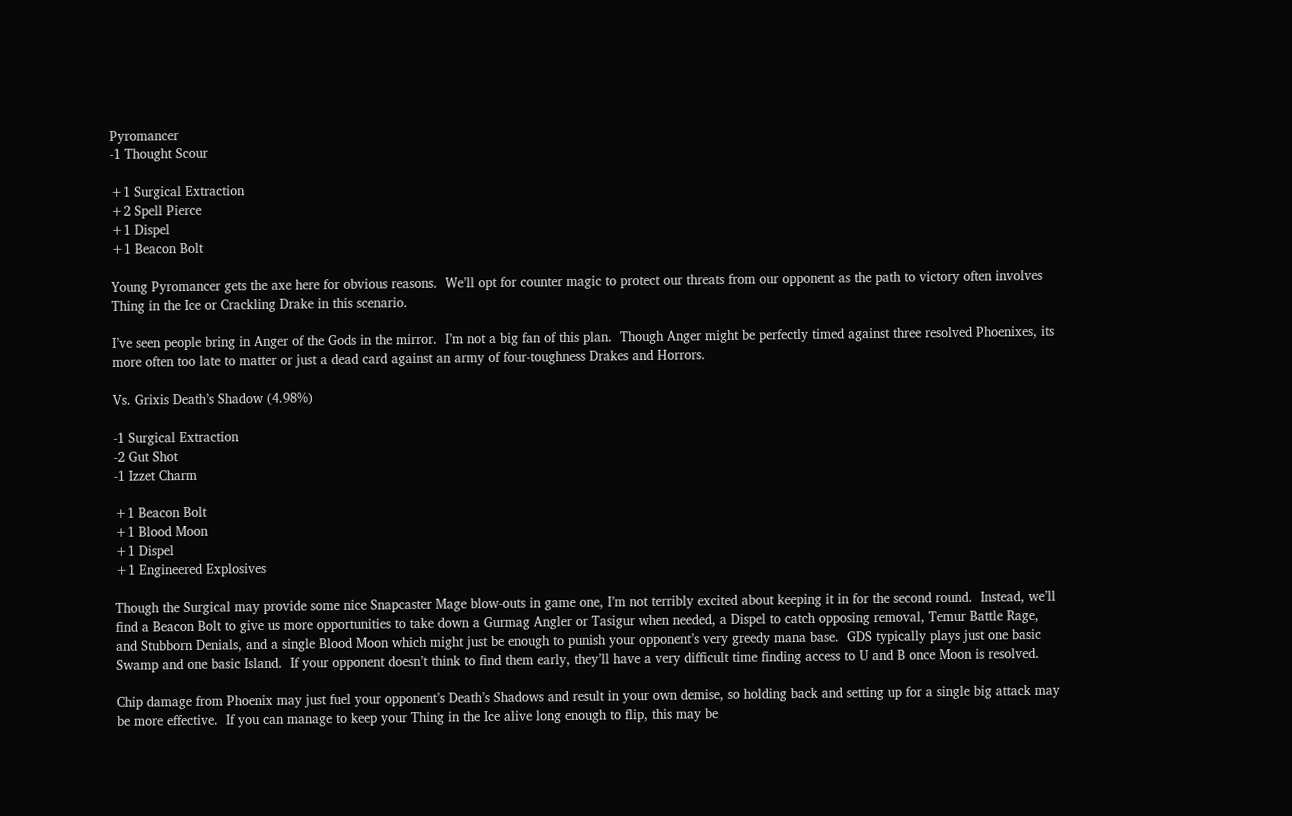Pyromancer
-1 Thought Scour

+1 Surgical Extraction
+2 Spell Pierce
+1 Dispel
+1 Beacon Bolt

Young Pyromancer gets the axe here for obvious reasons.  We’ll opt for counter magic to protect our threats from our opponent as the path to victory often involves Thing in the Ice or Crackling Drake in this scenario.

I’ve seen people bring in Anger of the Gods in the mirror.  I’m not a big fan of this plan.  Though Anger might be perfectly timed against three resolved Phoenixes, its more often too late to matter or just a dead card against an army of four-toughness Drakes and Horrors.

Vs. Grixis Death’s Shadow (4.98%)

-1 Surgical Extraction
-2 Gut Shot
-1 Izzet Charm

+1 Beacon Bolt
+1 Blood Moon
+1 Dispel
+1 Engineered Explosives

Though the Surgical may provide some nice Snapcaster Mage blow-outs in game one, I’m not terribly excited about keeping it in for the second round.  Instead, we’ll find a Beacon Bolt to give us more opportunities to take down a Gurmag Angler or Tasigur when needed, a Dispel to catch opposing removal, Temur Battle Rage, and Stubborn Denials, and a single Blood Moon which might just be enough to punish your opponent’s very greedy mana base.  GDS typically plays just one basic Swamp and one basic Island.  If your opponent doesn’t think to find them early, they’ll have a very difficult time finding access to U and B once Moon is resolved.

Chip damage from Phoenix may just fuel your opponent’s Death’s Shadows and result in your own demise, so holding back and setting up for a single big attack may be more effective.  If you can manage to keep your Thing in the Ice alive long enough to flip, this may be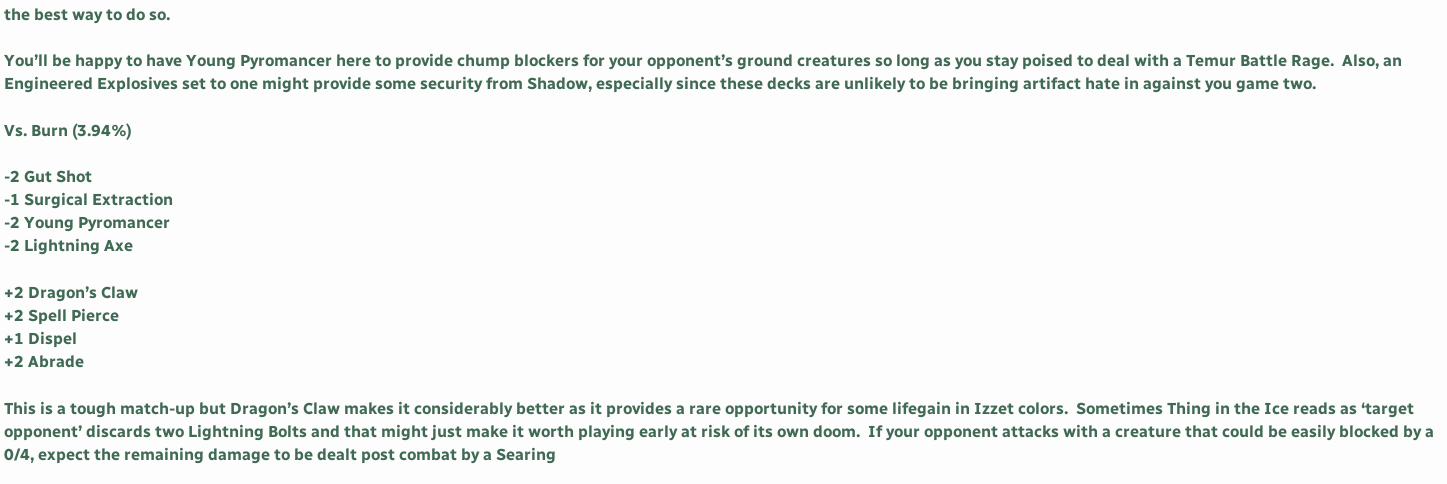the best way to do so.

You’ll be happy to have Young Pyromancer here to provide chump blockers for your opponent’s ground creatures so long as you stay poised to deal with a Temur Battle Rage.  Also, an Engineered Explosives set to one might provide some security from Shadow, especially since these decks are unlikely to be bringing artifact hate in against you game two.

Vs. Burn (3.94%)

-2 Gut Shot
-1 Surgical Extraction
-2 Young Pyromancer
-2 Lightning Axe

+2 Dragon’s Claw
+2 Spell Pierce
+1 Dispel
+2 Abrade

This is a tough match-up but Dragon’s Claw makes it considerably better as it provides a rare opportunity for some lifegain in Izzet colors.  Sometimes Thing in the Ice reads as ‘target opponent’ discards two Lightning Bolts and that might just make it worth playing early at risk of its own doom.  If your opponent attacks with a creature that could be easily blocked by a 0/4, expect the remaining damage to be dealt post combat by a Searing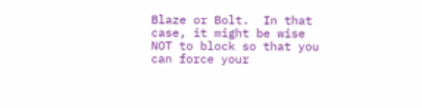Blaze or Bolt.  In that case, it might be wise NOT to block so that you can force your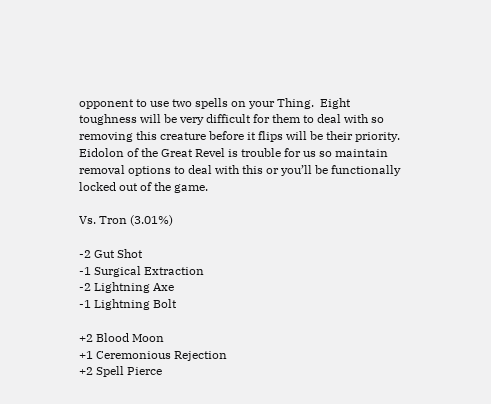opponent to use two spells on your Thing.  Eight toughness will be very difficult for them to deal with so removing this creature before it flips will be their priority.  Eidolon of the Great Revel is trouble for us so maintain removal options to deal with this or you’ll be functionally locked out of the game.

Vs. Tron (3.01%)

-2 Gut Shot
-1 Surgical Extraction
-2 Lightning Axe
-1 Lightning Bolt

+2 Blood Moon
+1 Ceremonious Rejection
+2 Spell Pierce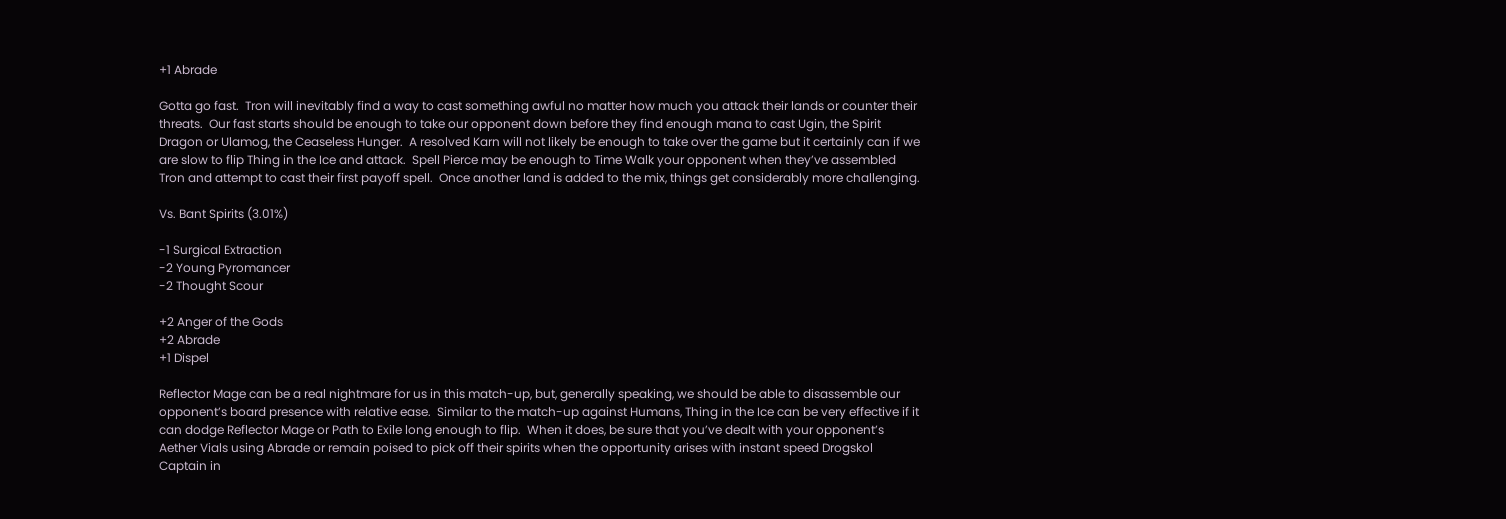+1 Abrade

Gotta go fast.  Tron will inevitably find a way to cast something awful no matter how much you attack their lands or counter their threats.  Our fast starts should be enough to take our opponent down before they find enough mana to cast Ugin, the Spirit Dragon or Ulamog, the Ceaseless Hunger.  A resolved Karn will not likely be enough to take over the game but it certainly can if we are slow to flip Thing in the Ice and attack.  Spell Pierce may be enough to Time Walk your opponent when they’ve assembled Tron and attempt to cast their first payoff spell.  Once another land is added to the mix, things get considerably more challenging.

Vs. Bant Spirits (3.01%)

-1 Surgical Extraction
-2 Young Pyromancer
-2 Thought Scour

+2 Anger of the Gods
+2 Abrade
+1 Dispel

Reflector Mage can be a real nightmare for us in this match-up, but, generally speaking, we should be able to disassemble our opponent’s board presence with relative ease.  Similar to the match-up against Humans, Thing in the Ice can be very effective if it can dodge Reflector Mage or Path to Exile long enough to flip.  When it does, be sure that you’ve dealt with your opponent’s Aether Vials using Abrade or remain poised to pick off their spirits when the opportunity arises with instant speed Drogskol Captain in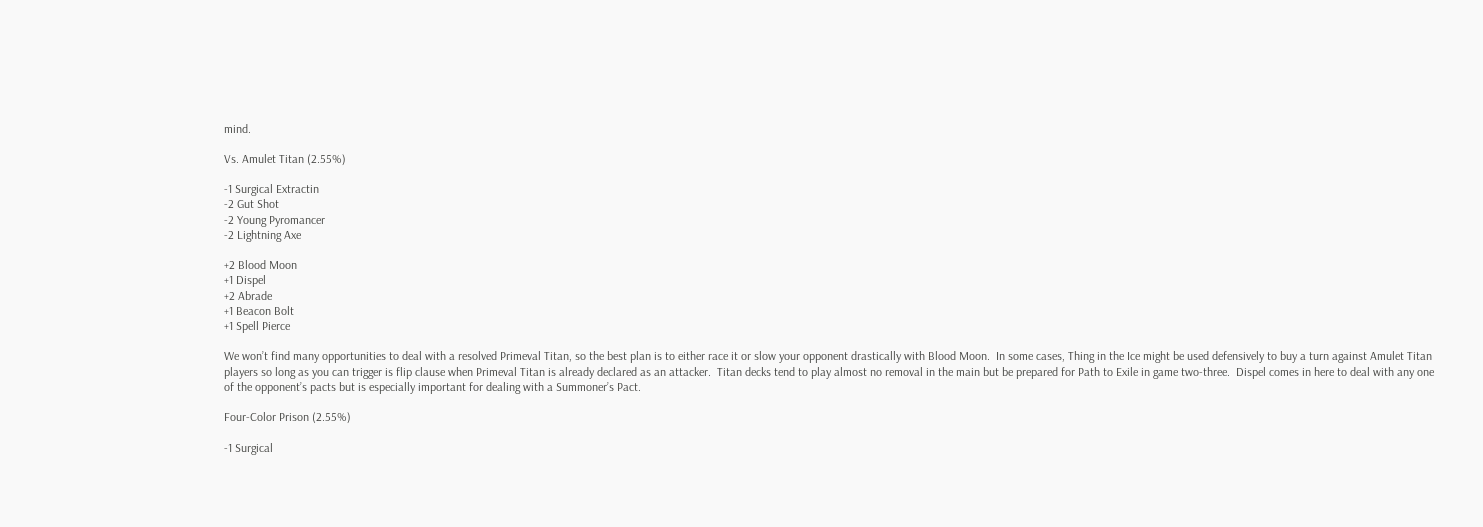mind.

Vs. Amulet Titan (2.55%)

-1 Surgical Extractin
-2 Gut Shot
-2 Young Pyromancer
-2 Lightning Axe

+2 Blood Moon
+1 Dispel
+2 Abrade
+1 Beacon Bolt
+1 Spell Pierce

We won’t find many opportunities to deal with a resolved Primeval Titan, so the best plan is to either race it or slow your opponent drastically with Blood Moon.  In some cases, Thing in the Ice might be used defensively to buy a turn against Amulet Titan players so long as you can trigger is flip clause when Primeval Titan is already declared as an attacker.  Titan decks tend to play almost no removal in the main but be prepared for Path to Exile in game two-three.  Dispel comes in here to deal with any one of the opponent’s pacts but is especially important for dealing with a Summoner’s Pact.

Four-Color Prison (2.55%)

-1 Surgical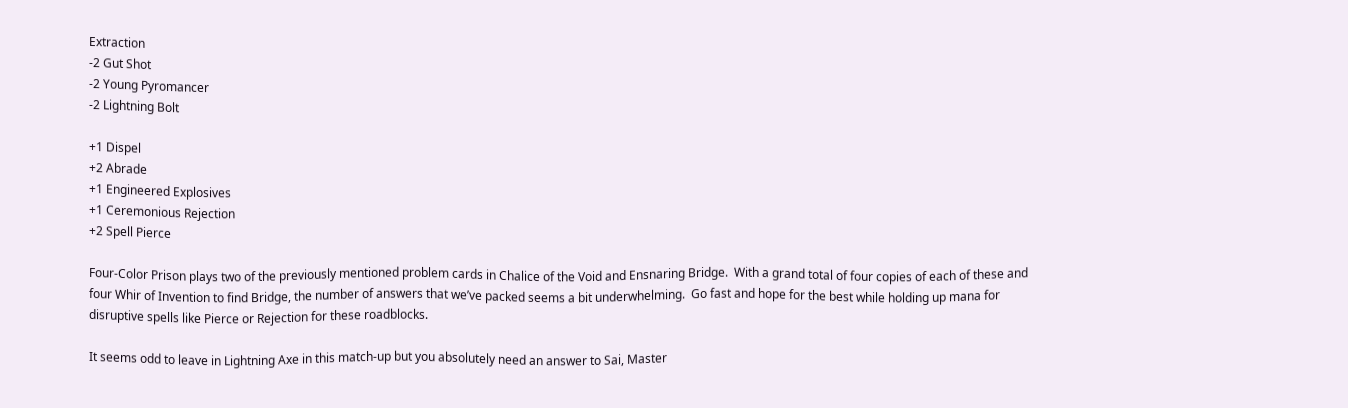Extraction
-2 Gut Shot
-2 Young Pyromancer
-2 Lightning Bolt

+1 Dispel
+2 Abrade
+1 Engineered Explosives
+1 Ceremonious Rejection
+2 Spell Pierce

Four-Color Prison plays two of the previously mentioned problem cards in Chalice of the Void and Ensnaring Bridge.  With a grand total of four copies of each of these and four Whir of Invention to find Bridge, the number of answers that we’ve packed seems a bit underwhelming.  Go fast and hope for the best while holding up mana for disruptive spells like Pierce or Rejection for these roadblocks.

It seems odd to leave in Lightning Axe in this match-up but you absolutely need an answer to Sai, Master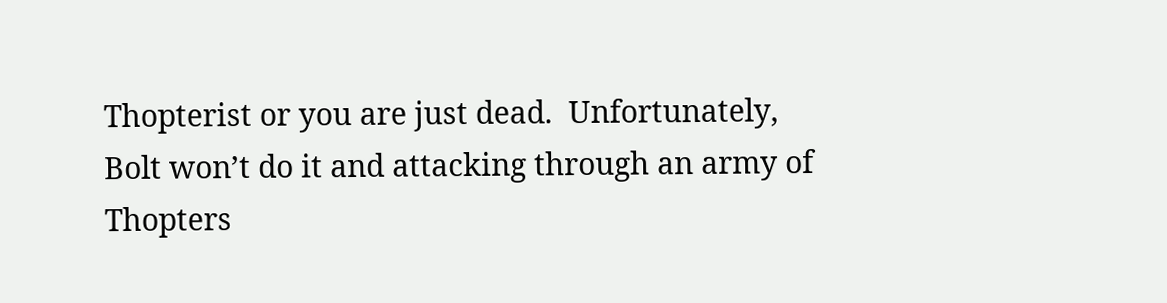Thopterist or you are just dead.  Unfortunately, Bolt won’t do it and attacking through an army of Thopters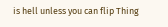is hell unless you can flip Thing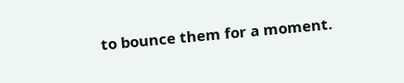to bounce them for a moment.